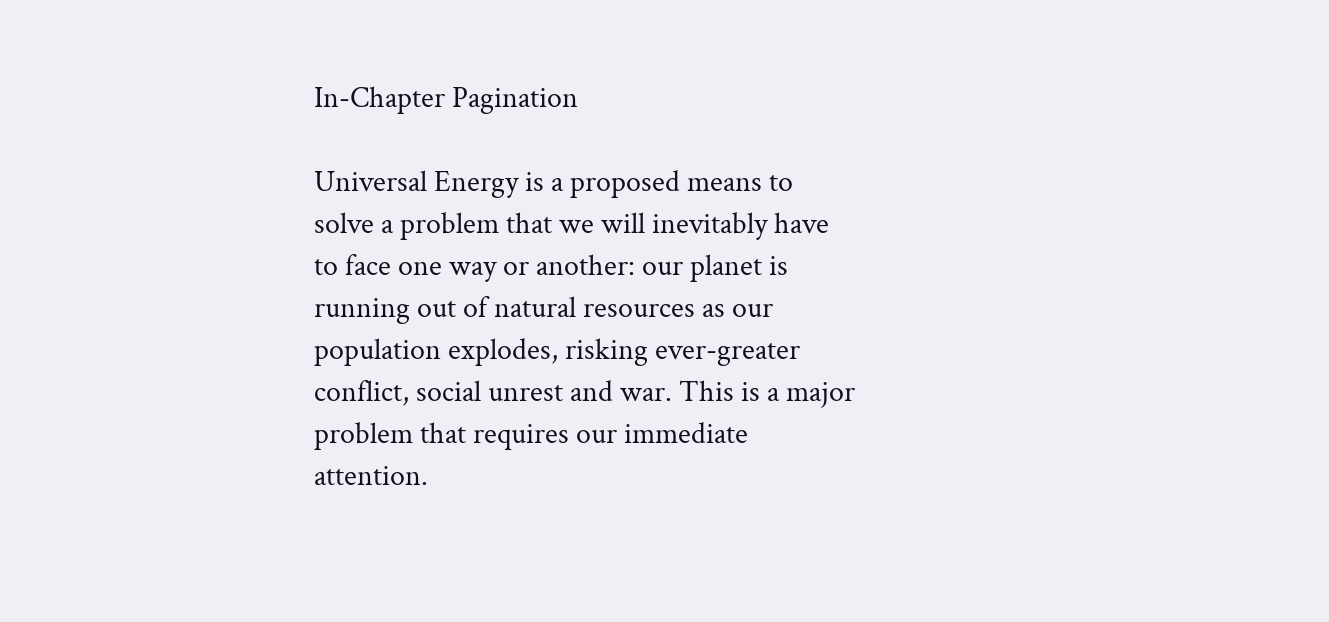In-Chapter Pagination

Universal Energy is a proposed means to solve a problem that we will inevitably have to face one way or another: our planet is running out of natural resources as our population explodes, risking ever-greater conflict, social unrest and war. This is a major problem that requires our immediate attention.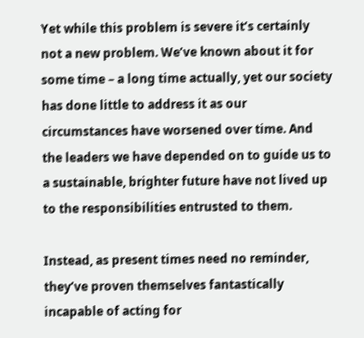Yet while this problem is severe it’s certainly not a new problem. We’ve known about it for some time – a long time actually, yet our society has done little to address it as our circumstances have worsened over time. And the leaders we have depended on to guide us to a sustainable, brighter future have not lived up to the responsibilities entrusted to them.

Instead, as present times need no reminder, they’ve proven themselves fantastically incapable of acting for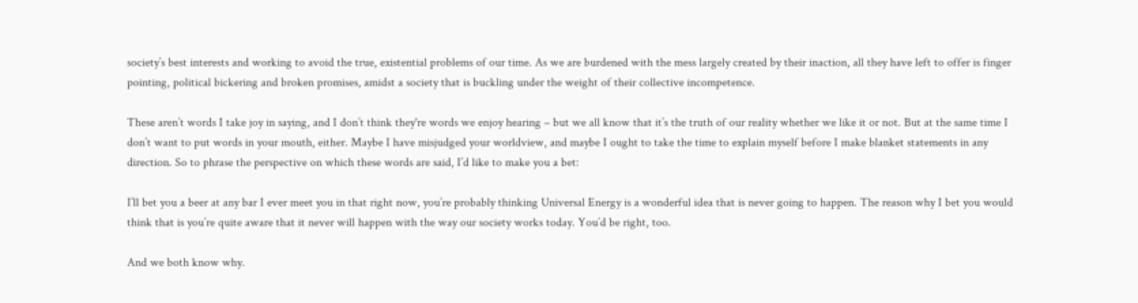society’s best interests and working to avoid the true, existential problems of our time. As we are burdened with the mess largely created by their inaction, all they have left to offer is finger pointing, political bickering and broken promises, amidst a society that is buckling under the weight of their collective incompetence.

These aren’t words I take joy in saying, and I don’t think they're words we enjoy hearing – but we all know that it’s the truth of our reality whether we like it or not. But at the same time I don’t want to put words in your mouth, either. Maybe I have misjudged your worldview, and maybe I ought to take the time to explain myself before I make blanket statements in any direction. So to phrase the perspective on which these words are said, I’d like to make you a bet:

I’ll bet you a beer at any bar I ever meet you in that right now, you’re probably thinking Universal Energy is a wonderful idea that is never going to happen. The reason why I bet you would think that is you’re quite aware that it never will happen with the way our society works today. You’d be right, too.

And we both know why.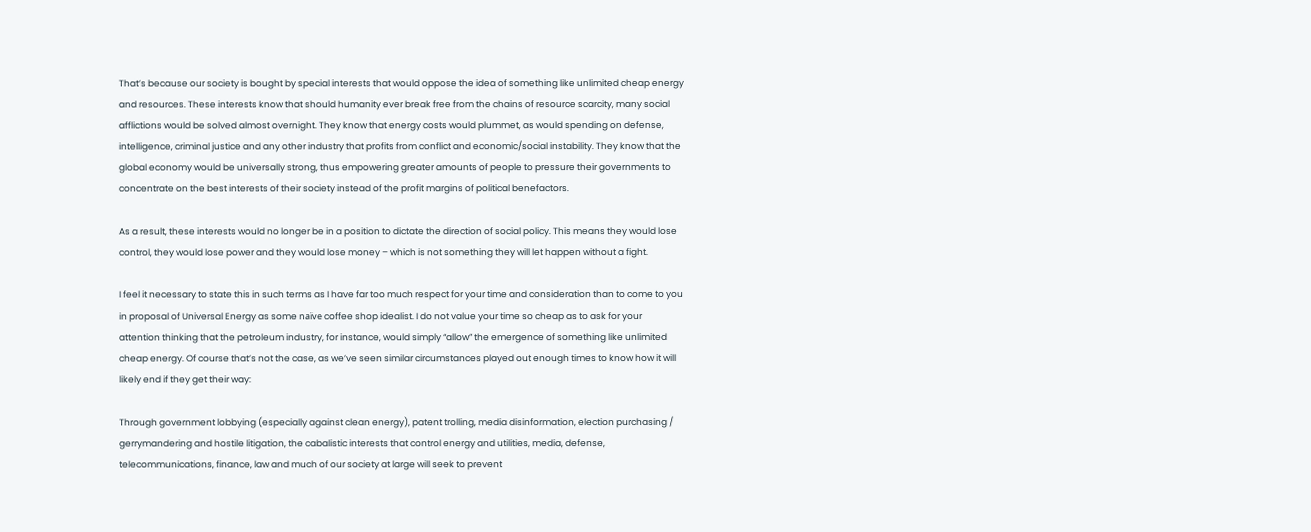That’s because our society is bought by special interests that would oppose the idea of something like unlimited cheap energy and resources. These interests know that should humanity ever break free from the chains of resource scarcity, many social afflictions would be solved almost overnight. They know that energy costs would plummet, as would spending on defense, intelligence, criminal justice and any other industry that profits from conflict and economic/social instability. They know that the global economy would be universally strong, thus empowering greater amounts of people to pressure their governments to concentrate on the best interests of their society instead of the profit margins of political benefactors.

As a result, these interests would no longer be in a position to dictate the direction of social policy. This means they would lose control, they would lose power and they would lose money – which is not something they will let happen without a fight.

I feel it necessary to state this in such terms as I have far too much respect for your time and consideration than to come to you in proposal of Universal Energy as some naïve coffee shop idealist. I do not value your time so cheap as to ask for your attention thinking that the petroleum industry, for instance, would simply “allow” the emergence of something like unlimited cheap energy. Of course that’s not the case, as we’ve seen similar circumstances played out enough times to know how it will likely end if they get their way:

Through government lobbying (especially against clean energy), patent trolling, media disinformation, election purchasing / gerrymandering and hostile litigation, the cabalistic interests that control energy and utilities, media, defense, telecommunications, finance, law and much of our society at large will seek to prevent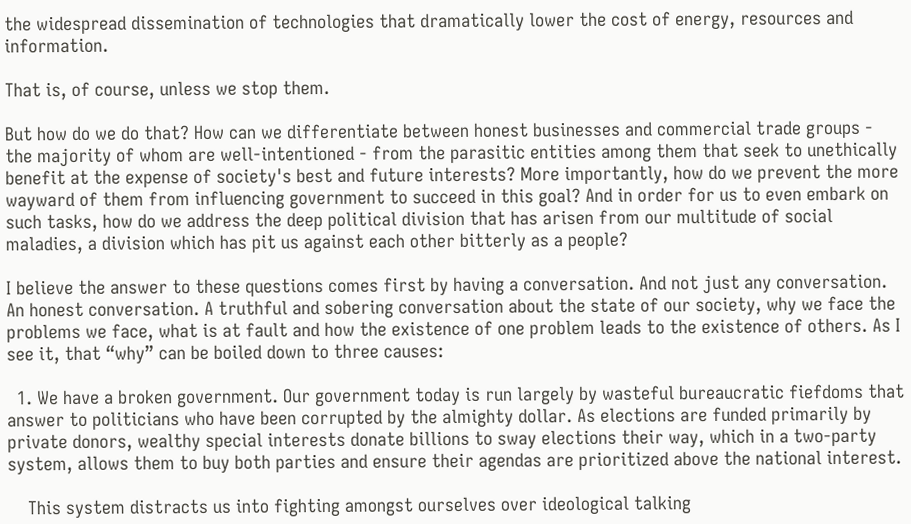the widespread dissemination of technologies that dramatically lower the cost of energy, resources and information.

That is, of course, unless we stop them.

But how do we do that? How can we differentiate between honest businesses and commercial trade groups - the majority of whom are well-intentioned - from the parasitic entities among them that seek to unethically benefit at the expense of society's best and future interests? More importantly, how do we prevent the more wayward of them from influencing government to succeed in this goal? And in order for us to even embark on such tasks, how do we address the deep political division that has arisen from our multitude of social maladies, a division which has pit us against each other bitterly as a people?

I believe the answer to these questions comes first by having a conversation. And not just any conversation. An honest conversation. A truthful and sobering conversation about the state of our society, why we face the problems we face, what is at fault and how the existence of one problem leads to the existence of others. As I see it, that “why” can be boiled down to three causes:

  1. We have a broken government. Our government today is run largely by wasteful bureaucratic fiefdoms that answer to politicians who have been corrupted by the almighty dollar. As elections are funded primarily by private donors, wealthy special interests donate billions to sway elections their way, which in a two-party system, allows them to buy both parties and ensure their agendas are prioritized above the national interest.

    This system distracts us into fighting amongst ourselves over ideological talking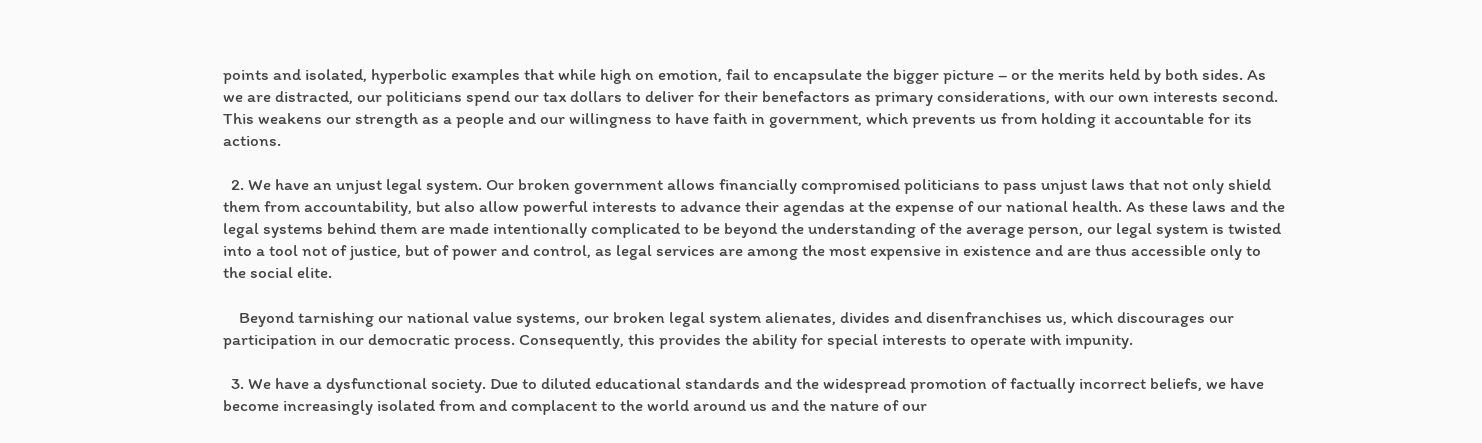points and isolated, hyperbolic examples that while high on emotion, fail to encapsulate the bigger picture – or the merits held by both sides. As we are distracted, our politicians spend our tax dollars to deliver for their benefactors as primary considerations, with our own interests second. This weakens our strength as a people and our willingness to have faith in government, which prevents us from holding it accountable for its actions.

  2. We have an unjust legal system. Our broken government allows financially compromised politicians to pass unjust laws that not only shield them from accountability, but also allow powerful interests to advance their agendas at the expense of our national health. As these laws and the legal systems behind them are made intentionally complicated to be beyond the understanding of the average person, our legal system is twisted into a tool not of justice, but of power and control, as legal services are among the most expensive in existence and are thus accessible only to the social elite.

    Beyond tarnishing our national value systems, our broken legal system alienates, divides and disenfranchises us, which discourages our participation in our democratic process. Consequently, this provides the ability for special interests to operate with impunity.

  3. We have a dysfunctional society. Due to diluted educational standards and the widespread promotion of factually incorrect beliefs, we have become increasingly isolated from and complacent to the world around us and the nature of our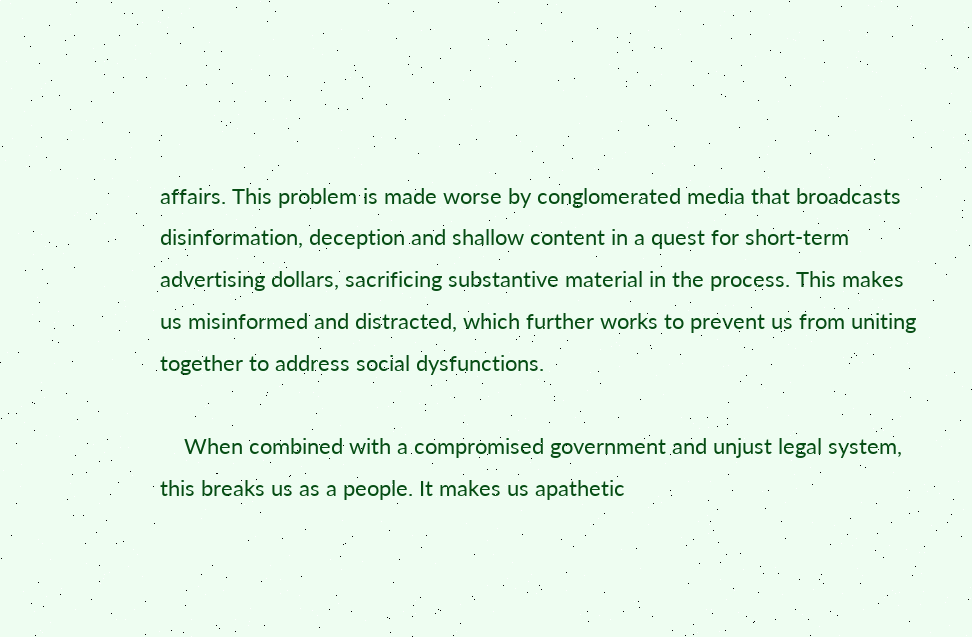affairs. This problem is made worse by conglomerated media that broadcasts disinformation, deception and shallow content in a quest for short-term advertising dollars, sacrificing substantive material in the process. This makes us misinformed and distracted, which further works to prevent us from uniting together to address social dysfunctions.

    When combined with a compromised government and unjust legal system, this breaks us as a people. It makes us apathetic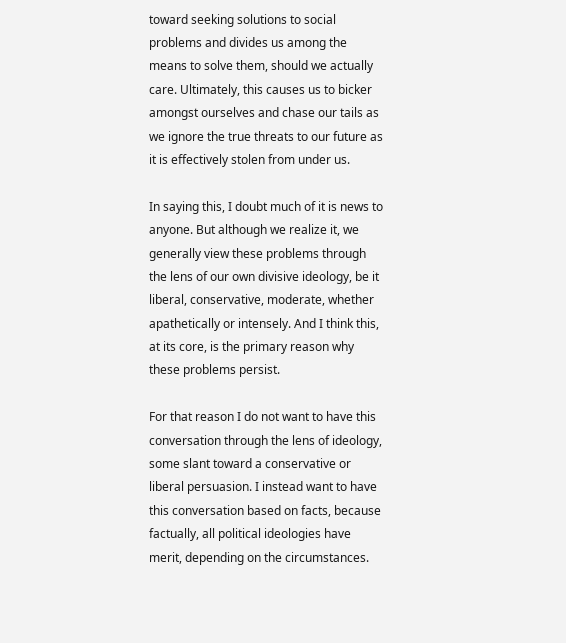toward seeking solutions to social problems and divides us among the means to solve them, should we actually care. Ultimately, this causes us to bicker amongst ourselves and chase our tails as we ignore the true threats to our future as it is effectively stolen from under us.

In saying this, I doubt much of it is news to anyone. But although we realize it, we generally view these problems through the lens of our own divisive ideology, be it liberal, conservative, moderate, whether apathetically or intensely. And I think this, at its core, is the primary reason why these problems persist.

For that reason I do not want to have this conversation through the lens of ideology, some slant toward a conservative or liberal persuasion. I instead want to have this conversation based on facts, because factually, all political ideologies have merit, depending on the circumstances.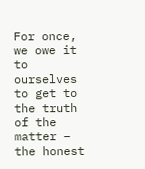For once, we owe it to ourselves to get to the truth of the matter – the honest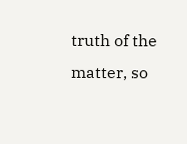truth of the matter, so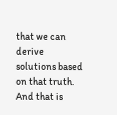that we can derive solutions based on that truth. And that is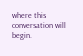where this conversation will begin.